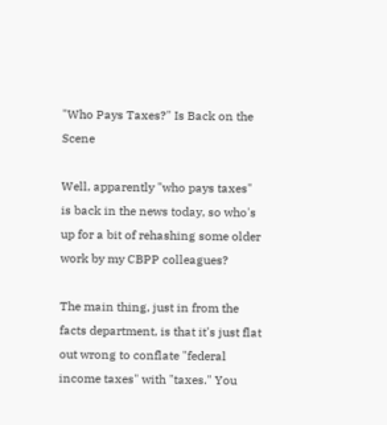"Who Pays Taxes?" Is Back on the Scene

Well, apparently "who pays taxes" is back in the news today, so who's up for a bit of rehashing some older work by my CBPP colleagues?

The main thing, just in from the facts department, is that it's just flat out wrong to conflate "federal income taxes" with "taxes." You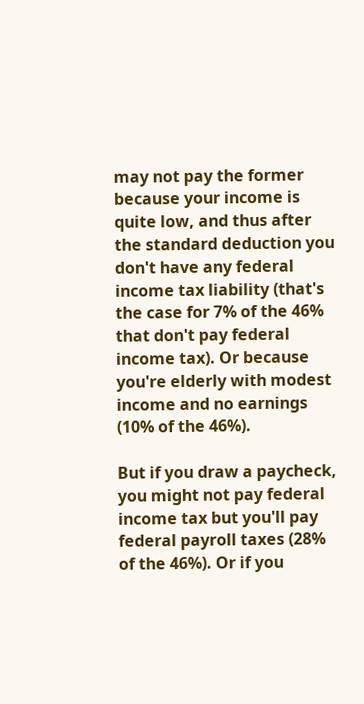may not pay the former because your income is quite low, and thus after the standard deduction you don't have any federal income tax liability (that's the case for 7% of the 46% that don't pay federal income tax). Or because you're elderly with modest income and no earnings (10% of the 46%).

But if you draw a paycheck, you might not pay federal income tax but you'll pay federal payroll taxes (28% of the 46%). Or if you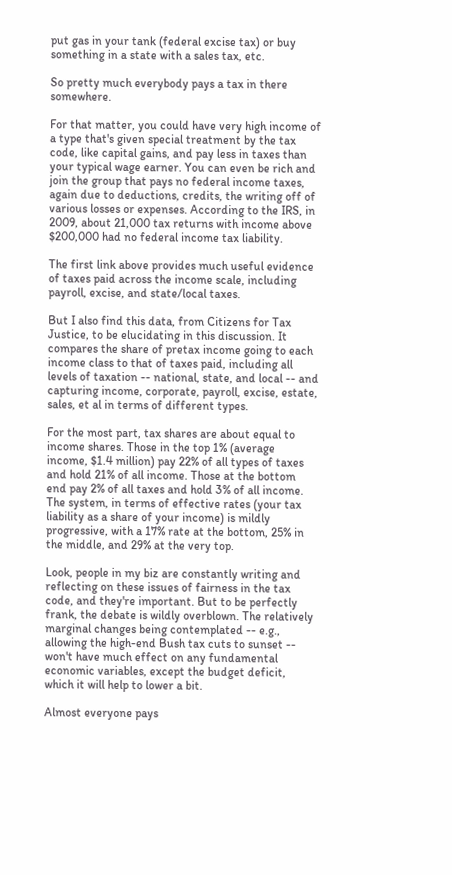put gas in your tank (federal excise tax) or buy something in a state with a sales tax, etc.

So pretty much everybody pays a tax in there somewhere.

For that matter, you could have very high income of a type that's given special treatment by the tax code, like capital gains, and pay less in taxes than your typical wage earner. You can even be rich and join the group that pays no federal income taxes, again due to deductions, credits, the writing off of various losses or expenses. According to the IRS, in 2009, about 21,000 tax returns with income above $200,000 had no federal income tax liability.

The first link above provides much useful evidence of taxes paid across the income scale, including payroll, excise, and state/local taxes.

But I also find this data, from Citizens for Tax Justice, to be elucidating in this discussion. It compares the share of pretax income going to each income class to that of taxes paid, including all levels of taxation -- national, state, and local -- and capturing income, corporate, payroll, excise, estate, sales, et al in terms of different types.

For the most part, tax shares are about equal to income shares. Those in the top 1% (average income, $1.4 million) pay 22% of all types of taxes and hold 21% of all income. Those at the bottom end pay 2% of all taxes and hold 3% of all income. The system, in terms of effective rates (your tax liability as a share of your income) is mildly progressive, with a 17% rate at the bottom, 25% in the middle, and 29% at the very top.

Look, people in my biz are constantly writing and reflecting on these issues of fairness in the tax code, and they're important. But to be perfectly frank, the debate is wildly overblown. The relatively marginal changes being contemplated -- e.g., allowing the high-end Bush tax cuts to sunset -- won't have much effect on any fundamental economic variables, except the budget deficit, which it will help to lower a bit.

Almost everyone pays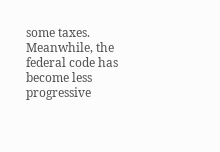some taxes. Meanwhile, the federal code has become less progressive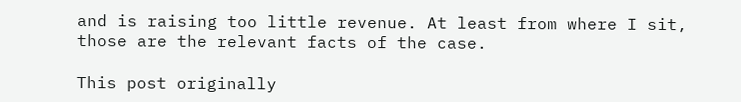and is raising too little revenue. At least from where I sit, those are the relevant facts of the case.

This post originally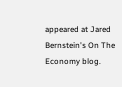appeared at Jared Bernstein's On The Economy blog.